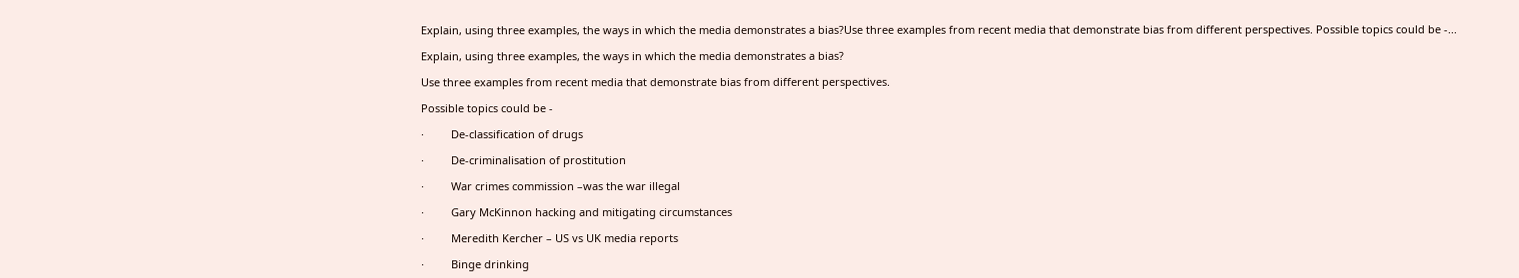Explain, using three examples, the ways in which the media demonstrates a bias?Use three examples from recent media that demonstrate bias from different perspectives. Possible topics could be -...

Explain, using three examples, the ways in which the media demonstrates a bias?

Use three examples from recent media that demonstrate bias from different perspectives.

Possible topics could be -

·         De-classification of drugs

·         De-criminalisation of prostitution

·         War crimes commission –was the war illegal

·         Gary McKinnon hacking and mitigating circumstances

·         Meredith Kercher – US vs UK media reports

·         Binge drinking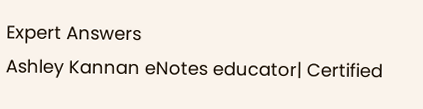Expert Answers
Ashley Kannan eNotes educator| Certified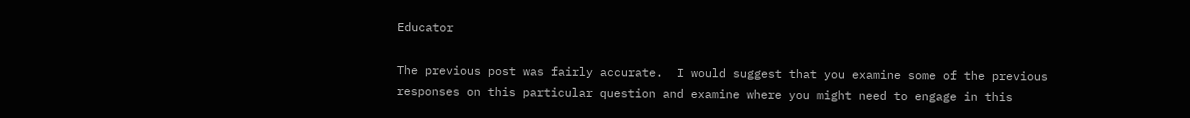Educator

The previous post was fairly accurate.  I would suggest that you examine some of the previous responses on this particular question and examine where you might need to engage in this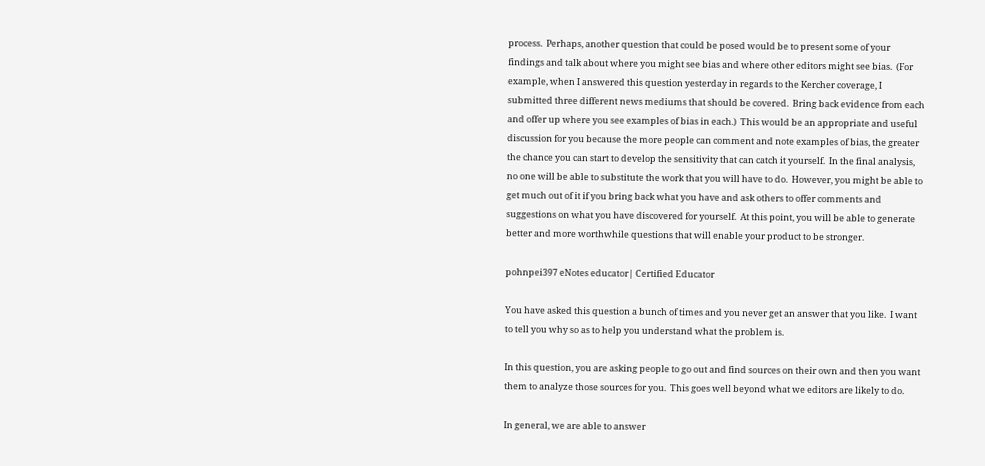process.  Perhaps, another question that could be posed would be to present some of your findings and talk about where you might see bias and where other editors might see bias.  (For example, when I answered this question yesterday in regards to the Kercher coverage, I submitted three different news mediums that should be covered.  Bring back evidence from each and offer up where you see examples of bias in each.)  This would be an appropriate and useful discussion for you because the more people can comment and note examples of bias, the greater the chance you can start to develop the sensitivity that can catch it yourself.  In the final analysis, no one will be able to substitute the work that you will have to do.  However, you might be able to get much out of it if you bring back what you have and ask others to offer comments and suggestions on what you have discovered for yourself.  At this point, you will be able to generate better and more worthwhile questions that will enable your product to be stronger.

pohnpei397 eNotes educator| Certified Educator

You have asked this question a bunch of times and you never get an answer that you like.  I want to tell you why so as to help you understand what the problem is.

In this question, you are asking people to go out and find sources on their own and then you want them to analyze those sources for you.  This goes well beyond what we editors are likely to do.

In general, we are able to answer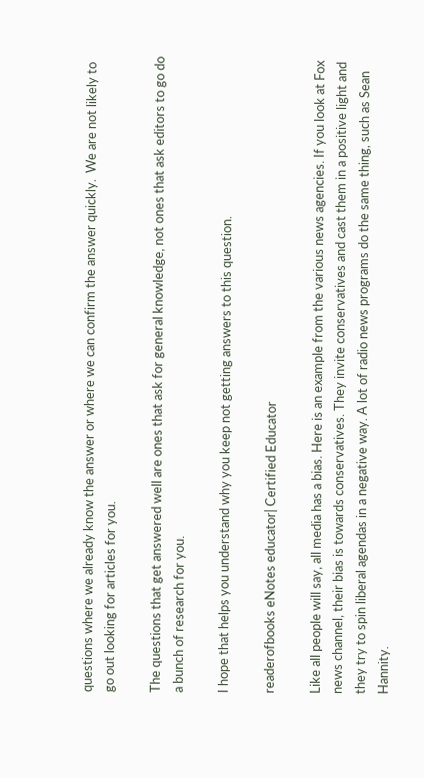questions where we already know the answer or where we can confirm the answer quickly.  We are not likely to go out looking for articles for you.

The questions that get answered well are ones that ask for general knowledge, not ones that ask editors to go do a bunch of research for you.

I hope that helps you understand why you keep not getting answers to this question.

readerofbooks eNotes educator| Certified Educator

Like all people will say, all media has a bias. Here is an example from the various news agencies. If you look at Fox news channel, their bias is towards conservatives. They invite conservatives and cast them in a positive light and they try to spin liberal agendas in a negative way. A lot of radio news programs do the same thing, such as Sean Hannity.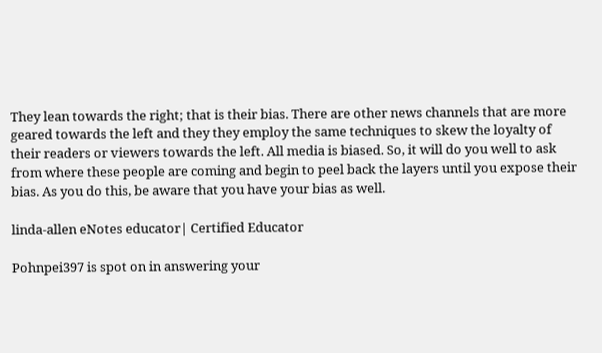They lean towards the right; that is their bias. There are other news channels that are more geared towards the left and they they employ the same techniques to skew the loyalty of their readers or viewers towards the left. All media is biased. So, it will do you well to ask from where these people are coming and begin to peel back the layers until you expose their bias. As you do this, be aware that you have your bias as well.

linda-allen eNotes educator| Certified Educator

Pohnpei397 is spot on in answering your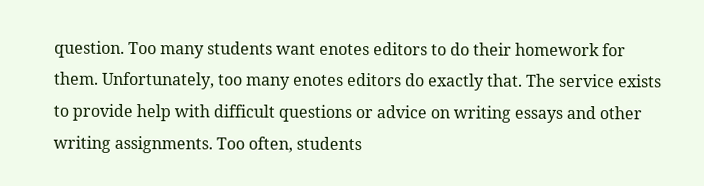question. Too many students want enotes editors to do their homework for them. Unfortunately, too many enotes editors do exactly that. The service exists to provide help with difficult questions or advice on writing essays and other writing assignments. Too often, students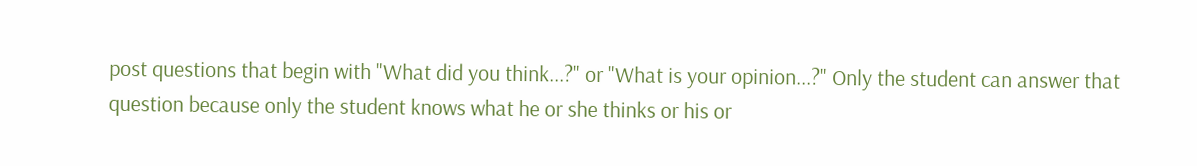post questions that begin with "What did you think...?" or "What is your opinion...?" Only the student can answer that question because only the student knows what he or she thinks or his or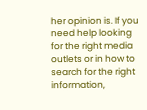her opinion is. If you need help looking for the right media outlets or in how to search for the right information,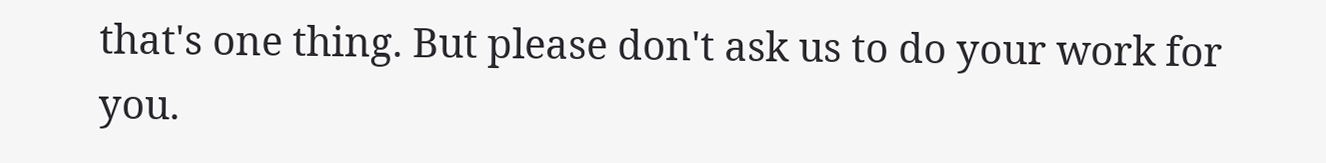that's one thing. But please don't ask us to do your work for you.